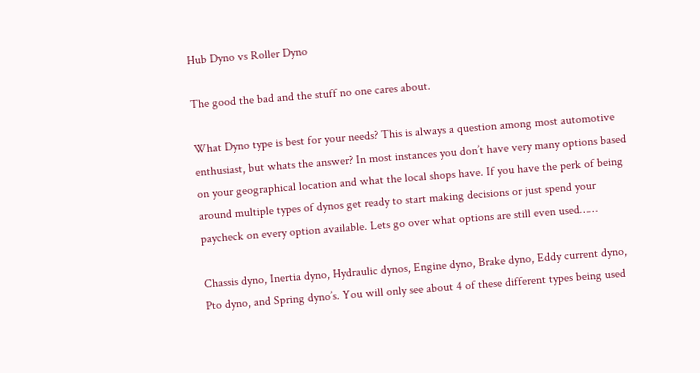Hub Dyno vs Roller Dyno

The good the bad and the stuff no one cares about.

What Dyno type is best for your needs? This is always a question among most automotive enthusiast, but whats the answer? In most instances you don’t have very many options based on your geographical location and what the local shops have. If you have the perk of being around multiple types of dynos get ready to start making decisions or just spend your paycheck on every option available. Lets go over what options are still even used……

Chassis dyno, Inertia dyno, Hydraulic dynos, Engine dyno, Brake dyno, Eddy current dyno, Pto dyno, and Spring dyno’s. You will only see about 4 of these different types being used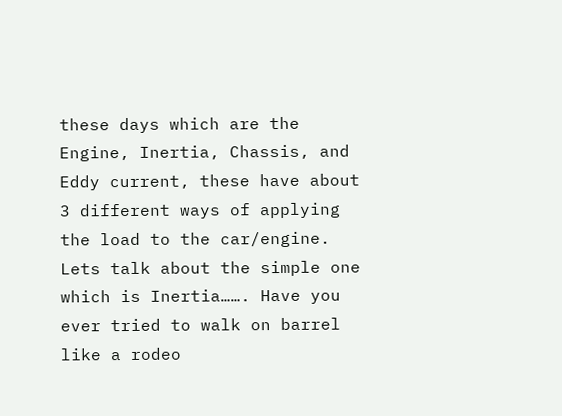these days which are the Engine, Inertia, Chassis, and Eddy current, these have about 3 different ways of applying the load to the car/engine. Lets talk about the simple one which is Inertia……. Have you ever tried to walk on barrel like a rodeo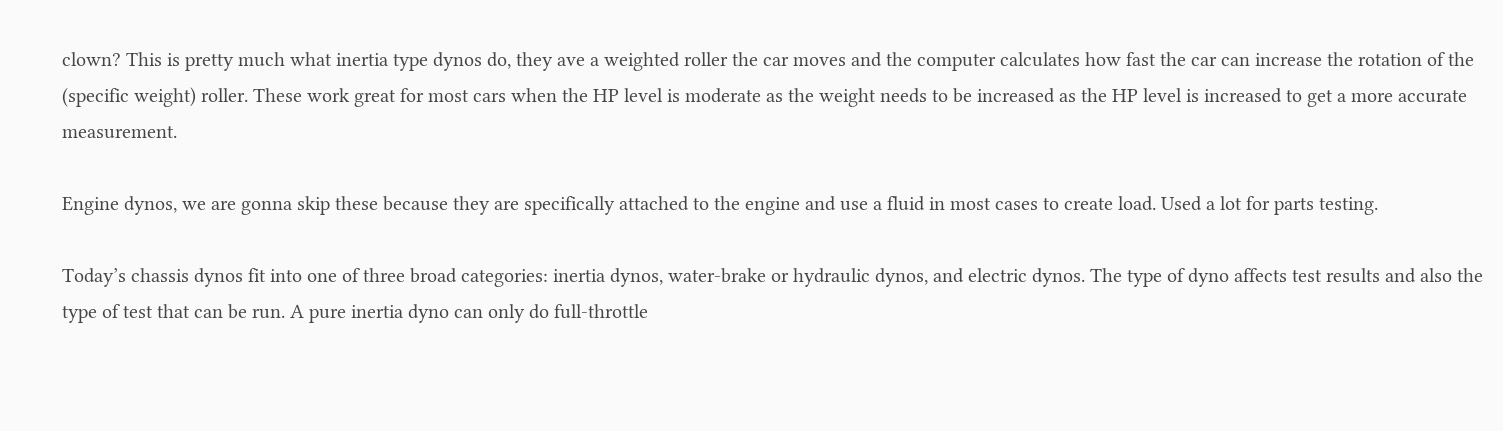clown? This is pretty much what inertia type dynos do, they ave a weighted roller the car moves and the computer calculates how fast the car can increase the rotation of the (specific weight) roller. These work great for most cars when the HP level is moderate as the weight needs to be increased as the HP level is increased to get a more accurate measurement.

Engine dynos, we are gonna skip these because they are specifically attached to the engine and use a fluid in most cases to create load. Used a lot for parts testing.

Today’s chassis dynos fit into one of three broad categories: inertia dynos, water-brake or hydraulic dynos, and electric dynos. The type of dyno affects test results and also the type of test that can be run. A pure inertia dyno can only do full-throttle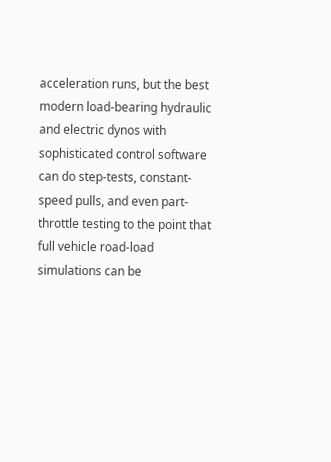acceleration runs, but the best modern load-bearing hydraulic and electric dynos with sophisticated control software can do step-tests, constant-speed pulls, and even part-throttle testing to the point that full vehicle road-load simulations can be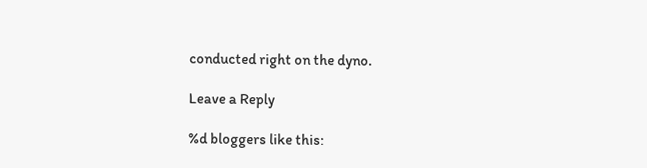conducted right on the dyno.

Leave a Reply

%d bloggers like this: